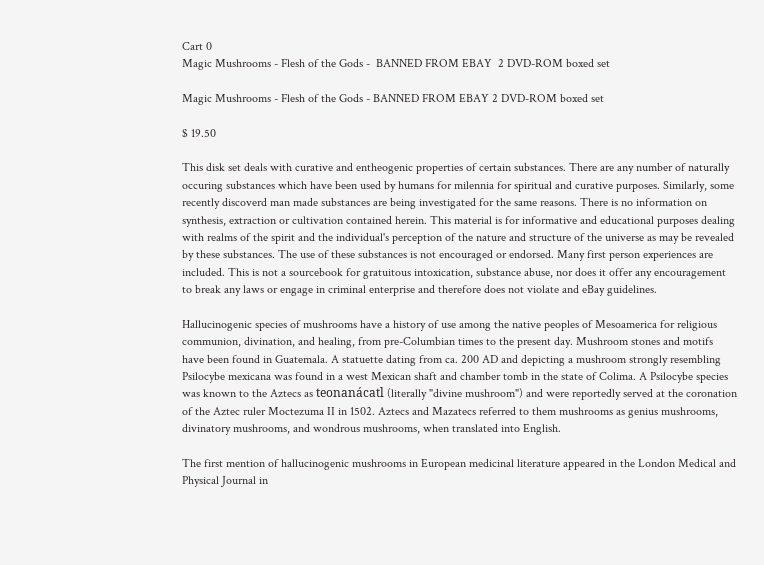Cart 0
Magic Mushrooms - Flesh of the Gods -  BANNED FROM EBAY  2 DVD-ROM boxed set

Magic Mushrooms - Flesh of the Gods - BANNED FROM EBAY 2 DVD-ROM boxed set

$ 19.50

This disk set deals with curative and entheogenic properties of certain substances. There are any number of naturally occuring substances which have been used by humans for milennia for spiritual and curative purposes. Similarly, some recently discoverd man made substances are being investigated for the same reasons. There is no information on synthesis, extraction or cultivation contained herein. This material is for informative and educational purposes dealing with realms of the spirit and the individual's perception of the nature and structure of the universe as may be revealed by these substances. The use of these substances is not encouraged or endorsed. Many first person experiences are included. This is not a sourcebook for gratuitous intoxication, substance abuse, nor does it offer any encouragement to break any laws or engage in criminal enterprise and therefore does not violate and eBay guidelines.

Hallucinogenic species of mushrooms have a history of use among the native peoples of Mesoamerica for religious communion, divination, and healing, from pre-Columbian times to the present day. Mushroom stones and motifs have been found in Guatemala. A statuette dating from ca. 200 AD and depicting a mushroom strongly resembling Psilocybe mexicana was found in a west Mexican shaft and chamber tomb in the state of Colima. A Psilocybe species was known to the Aztecs as teonanácatl (literally "divine mushroom") and were reportedly served at the coronation of the Aztec ruler Moctezuma II in 1502. Aztecs and Mazatecs referred to them mushrooms as genius mushrooms, divinatory mushrooms, and wondrous mushrooms, when translated into English.

The first mention of hallucinogenic mushrooms in European medicinal literature appeared in the London Medical and Physical Journal in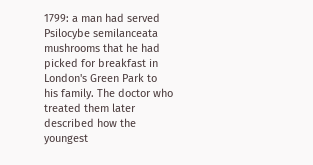1799: a man had served Psilocybe semilanceata mushrooms that he had picked for breakfast in London's Green Park to his family. The doctor who treated them later described how the youngest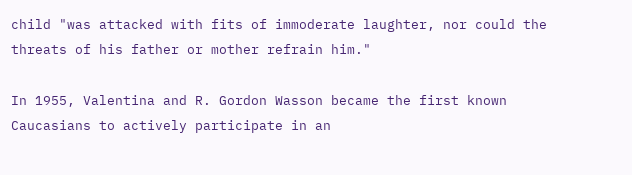child "was attacked with fits of immoderate laughter, nor could the threats of his father or mother refrain him."

In 1955, Valentina and R. Gordon Wasson became the first known Caucasians to actively participate in an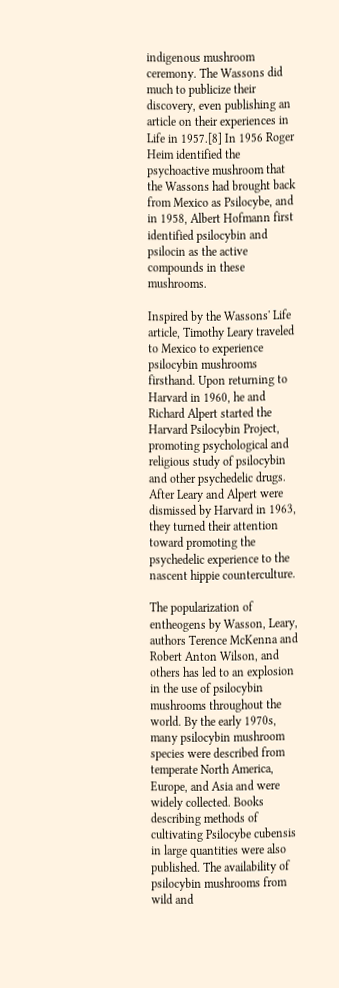indigenous mushroom ceremony. The Wassons did much to publicize their discovery, even publishing an article on their experiences in Life in 1957.[8] In 1956 Roger Heim identified the psychoactive mushroom that the Wassons had brought back from Mexico as Psilocybe, and in 1958, Albert Hofmann first identified psilocybin and psilocin as the active compounds in these mushrooms.

Inspired by the Wassons' Life article, Timothy Leary traveled to Mexico to experience psilocybin mushrooms firsthand. Upon returning to Harvard in 1960, he and Richard Alpert started the Harvard Psilocybin Project, promoting psychological and religious study of psilocybin and other psychedelic drugs. After Leary and Alpert were dismissed by Harvard in 1963, they turned their attention toward promoting the psychedelic experience to the nascent hippie counterculture.

The popularization of entheogens by Wasson, Leary, authors Terence McKenna and Robert Anton Wilson, and others has led to an explosion in the use of psilocybin mushrooms throughout the world. By the early 1970s, many psilocybin mushroom species were described from temperate North America, Europe, and Asia and were widely collected. Books describing methods of cultivating Psilocybe cubensis in large quantities were also published. The availability of psilocybin mushrooms from wild and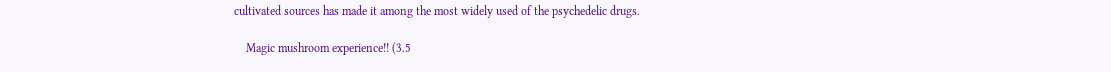cultivated sources has made it among the most widely used of the psychedelic drugs.

    Magic mushroom experience!! (3.5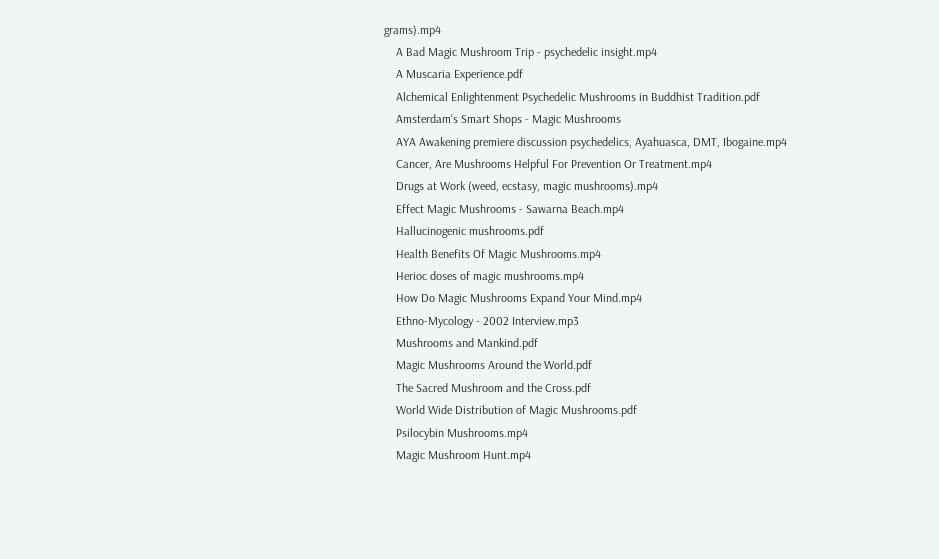grams).mp4
    A Bad Magic Mushroom Trip - psychedelic insight.mp4
    A Muscaria Experience.pdf
    Alchemical Enlightenment Psychedelic Mushrooms in Buddhist Tradition.pdf
    Amsterdam's Smart Shops - Magic Mushrooms
    AYA Awakening premiere discussion psychedelics, Ayahuasca, DMT, Ibogaine.mp4
    Cancer, Are Mushrooms Helpful For Prevention Or Treatment.mp4
    Drugs at Work (weed, ecstasy, magic mushrooms).mp4
    Effect Magic Mushrooms - Sawarna Beach.mp4
    Hallucinogenic mushrooms.pdf
    Health Benefits Of Magic Mushrooms.mp4
    Herioc doses of magic mushrooms.mp4
    How Do Magic Mushrooms Expand Your Mind.mp4
    Ethno-Mycology - 2002 Interview.mp3
    Mushrooms and Mankind.pdf
    Magic Mushrooms Around the World.pdf
    The Sacred Mushroom and the Cross.pdf
    World Wide Distribution of Magic Mushrooms.pdf
    Psilocybin Mushrooms.mp4
    Magic Mushroom Hunt.mp4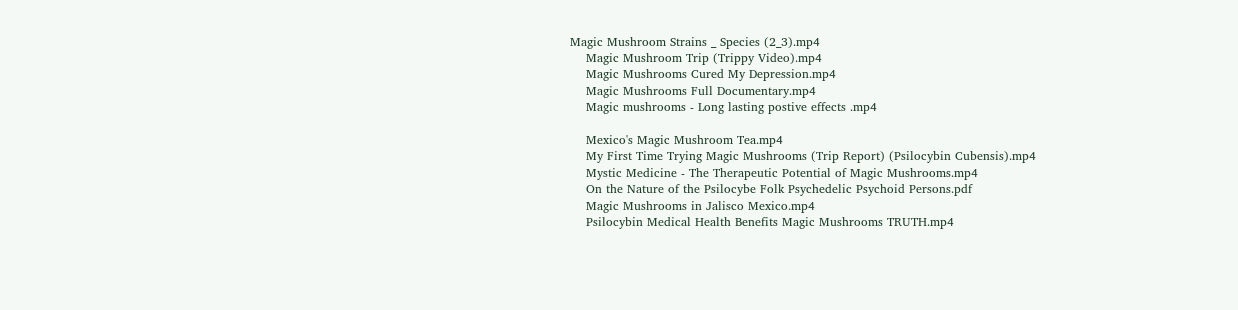Magic Mushroom Strains _ Species (2_3).mp4
    Magic Mushroom Trip (Trippy Video).mp4
    Magic Mushrooms Cured My Depression.mp4
    Magic Mushrooms Full Documentary.mp4
    Magic mushrooms - Long lasting postive effects .mp4

    Mexico's Magic Mushroom Tea.mp4
    My First Time Trying Magic Mushrooms (Trip Report) (Psilocybin Cubensis).mp4
    Mystic Medicine - The Therapeutic Potential of Magic Mushrooms.mp4
    On the Nature of the Psilocybe Folk Psychedelic Psychoid Persons.pdf
    Magic Mushrooms in Jalisco Mexico.mp4
    Psilocybin Medical Health Benefits Magic Mushrooms TRUTH.mp4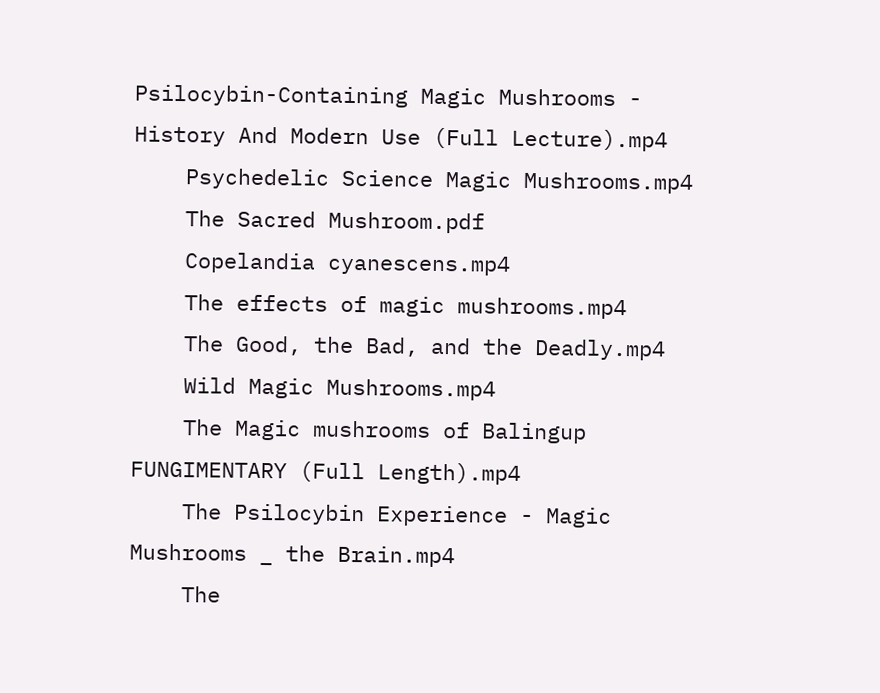Psilocybin-Containing Magic Mushrooms - History And Modern Use (Full Lecture).mp4
    Psychedelic Science Magic Mushrooms.mp4
    The Sacred Mushroom.pdf
    Copelandia cyanescens.mp4
    The effects of magic mushrooms.mp4
    The Good, the Bad, and the Deadly.mp4
    Wild Magic Mushrooms.mp4
    The Magic mushrooms of Balingup FUNGIMENTARY (Full Length).mp4
    The Psilocybin Experience - Magic Mushrooms _ the Brain.mp4
    The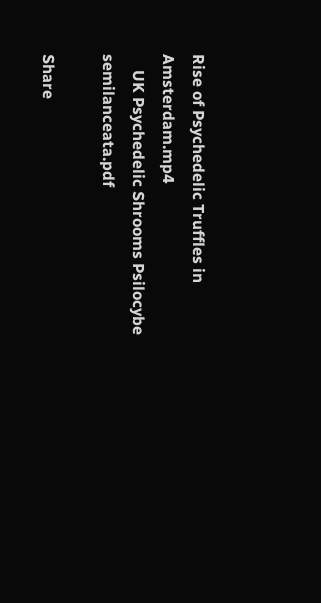Rise of Psychedelic Truffles in Amsterdam.mp4
    UK Psychedelic Shrooms Psilocybe semilanceata.pdf

Share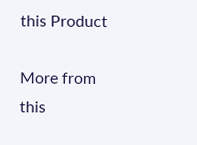this Product

More from this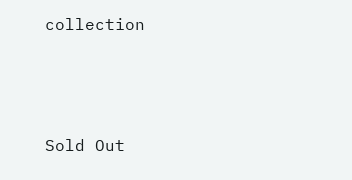collection



Sold Out